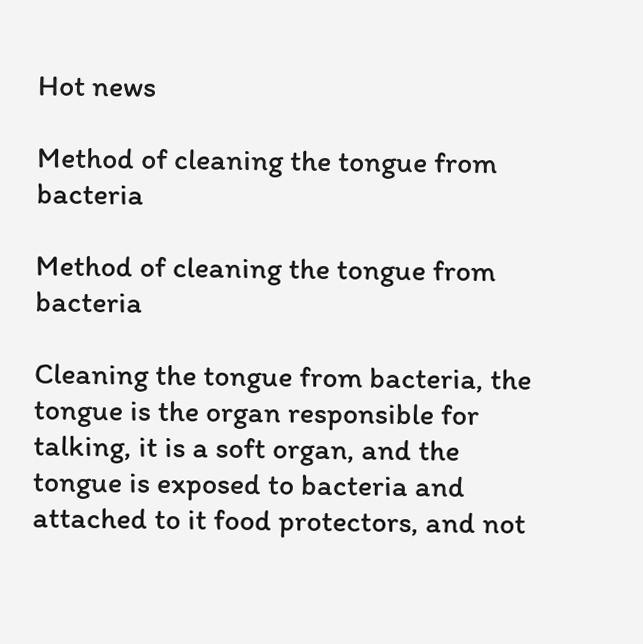Hot news

Method of cleaning the tongue from bacteria

Method of cleaning the tongue from bacteria

Cleaning the tongue from bacteria, the tongue is the organ responsible for talking, it is a soft organ, and the tongue is exposed to bacteria and attached to it food protectors, and not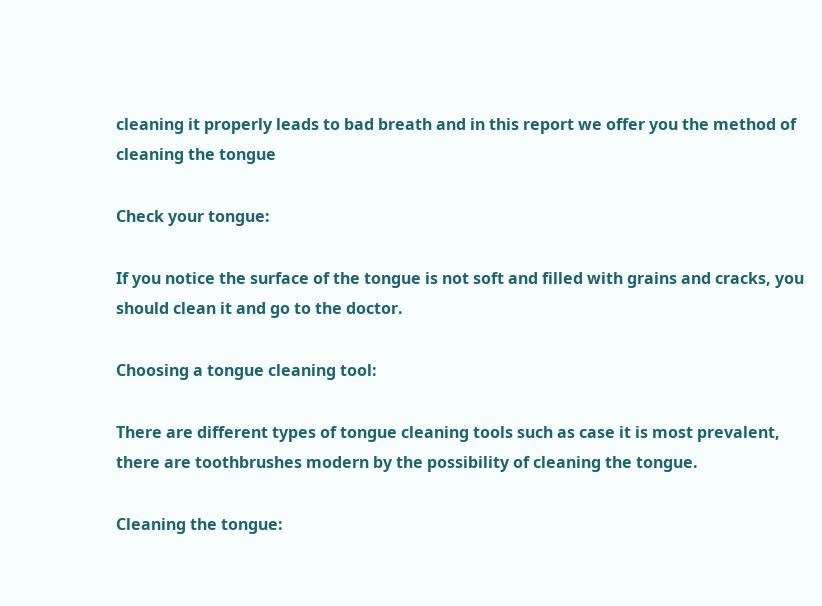cleaning it properly leads to bad breath and in this report we offer you the method of cleaning the tongue

Check your tongue:

If you notice the surface of the tongue is not soft and filled with grains and cracks, you should clean it and go to the doctor.

Choosing a tongue cleaning tool:

There are different types of tongue cleaning tools such as case it is most prevalent, there are toothbrushes modern by the possibility of cleaning the tongue.

Cleaning the tongue: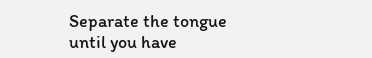Separate the tongue until you have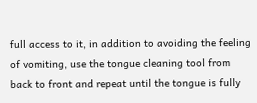full access to it, in addition to avoiding the feeling of vomiting, use the tongue cleaning tool from back to front and repeat until the tongue is fully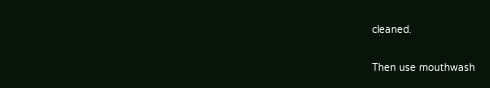cleaned.

Then use mouthwash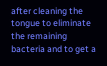after cleaning the tongue to eliminate the remaining bacteria and to get a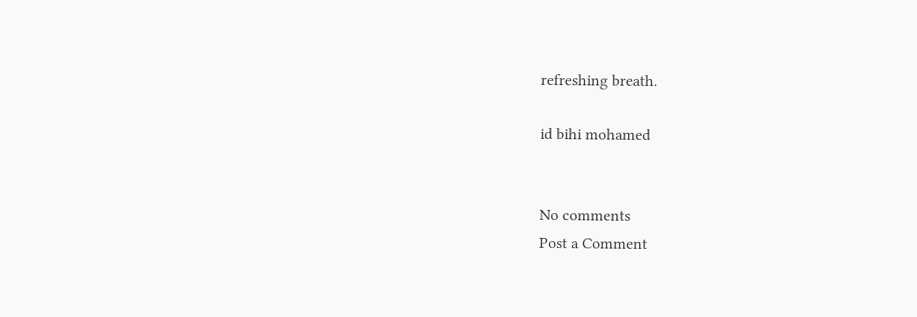refreshing breath.

id bihi mohamed


No comments
Post a Comment